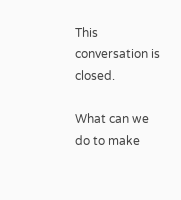This conversation is closed.

What can we do to make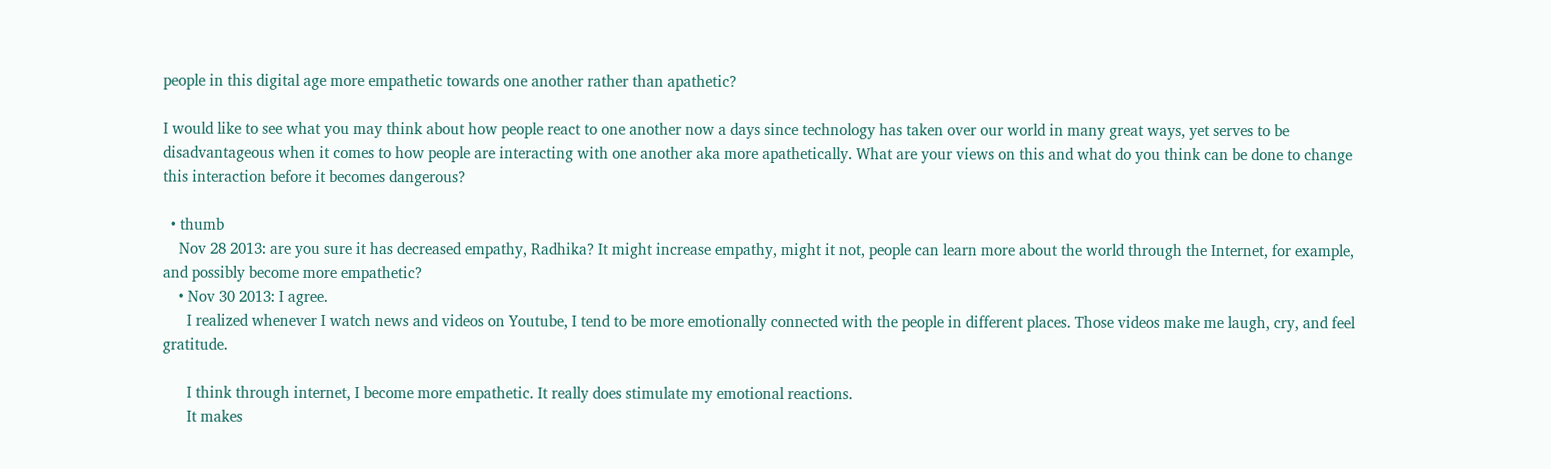people in this digital age more empathetic towards one another rather than apathetic?

I would like to see what you may think about how people react to one another now a days since technology has taken over our world in many great ways, yet serves to be disadvantageous when it comes to how people are interacting with one another aka more apathetically. What are your views on this and what do you think can be done to change this interaction before it becomes dangerous?

  • thumb
    Nov 28 2013: are you sure it has decreased empathy, Radhika? It might increase empathy, might it not, people can learn more about the world through the Internet, for example, and possibly become more empathetic?
    • Nov 30 2013: I agree.
      I realized whenever I watch news and videos on Youtube, I tend to be more emotionally connected with the people in different places. Those videos make me laugh, cry, and feel gratitude.

      I think through internet, I become more empathetic. It really does stimulate my emotional reactions.
      It makes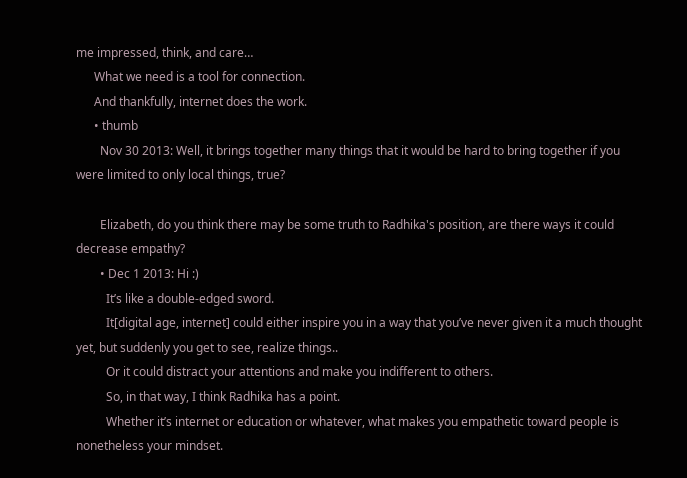me impressed, think, and care…
      What we need is a tool for connection.
      And thankfully, internet does the work.
      • thumb
        Nov 30 2013: Well, it brings together many things that it would be hard to bring together if you were limited to only local things, true?

        Elizabeth, do you think there may be some truth to Radhika's position, are there ways it could decrease empathy?
        • Dec 1 2013: Hi :)
          It’s like a double-edged sword.
          It[digital age, internet] could either inspire you in a way that you’ve never given it a much thought yet, but suddenly you get to see, realize things..
          Or it could distract your attentions and make you indifferent to others.
          So, in that way, I think Radhika has a point.
          Whether it’s internet or education or whatever, what makes you empathetic toward people is nonetheless your mindset.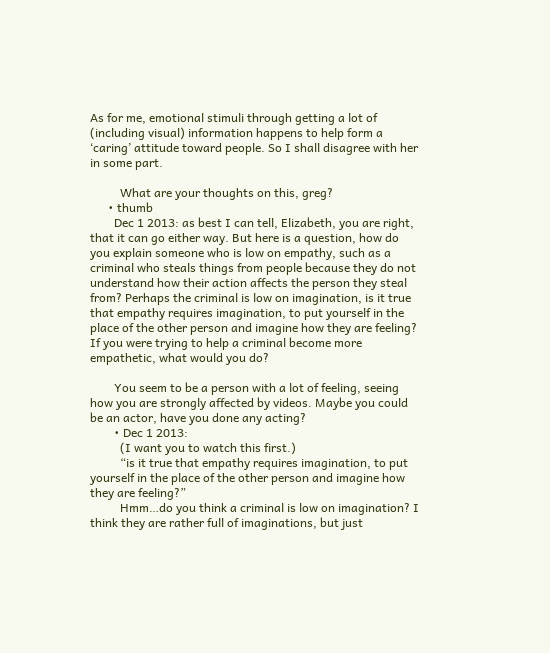As for me, emotional stimuli through getting a lot of (including visual) information happens to help form a ‘caring’ attitude toward people. So I shall disagree with her in some part.

          What are your thoughts on this, greg?
      • thumb
        Dec 1 2013: as best I can tell, Elizabeth, you are right, that it can go either way. But here is a question, how do you explain someone who is low on empathy, such as a criminal who steals things from people because they do not understand how their action affects the person they steal from? Perhaps the criminal is low on imagination, is it true that empathy requires imagination, to put yourself in the place of the other person and imagine how they are feeling? If you were trying to help a criminal become more empathetic, what would you do?

        You seem to be a person with a lot of feeling, seeing how you are strongly affected by videos. Maybe you could be an actor, have you done any acting?
        • Dec 1 2013:
          (I want you to watch this first.)
          “is it true that empathy requires imagination, to put yourself in the place of the other person and imagine how they are feeling?”
          Hmm…do you think a criminal is low on imagination? I think they are rather full of imaginations, but just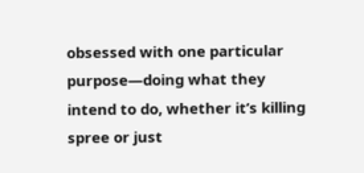obsessed with one particular purpose—doing what they intend to do, whether it’s killing spree or just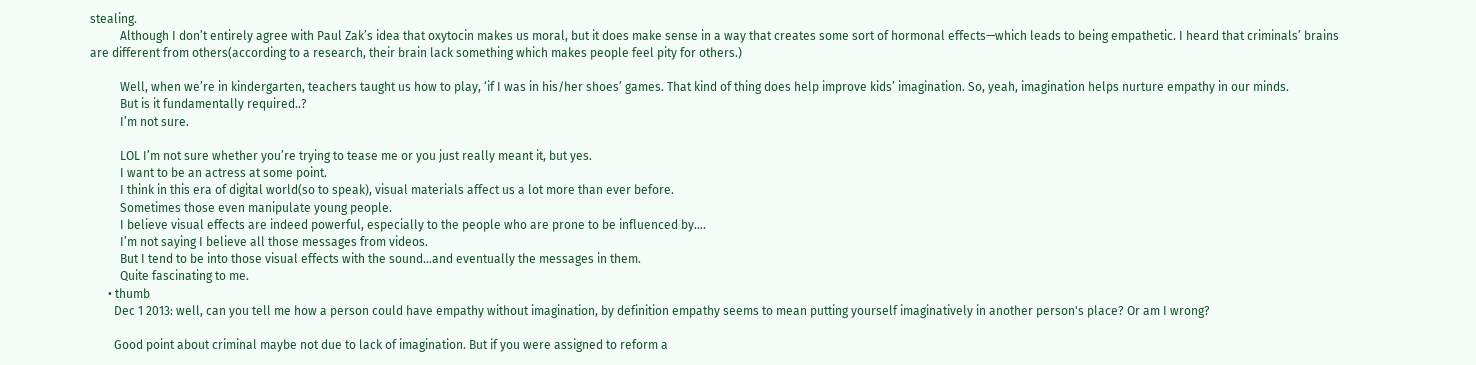stealing.
          Although I don’t entirely agree with Paul Zak’s idea that oxytocin makes us moral, but it does make sense in a way that creates some sort of hormonal effects—which leads to being empathetic. I heard that criminals’ brains are different from others(according to a research, their brain lack something which makes people feel pity for others.)

          Well, when we’re in kindergarten, teachers taught us how to play, ‘if I was in his/her shoes’ games. That kind of thing does help improve kids’ imagination. So, yeah, imagination helps nurture empathy in our minds.
          But is it fundamentally required..?
          I’m not sure.

          LOL I’m not sure whether you’re trying to tease me or you just really meant it, but yes.
          I want to be an actress at some point.
          I think in this era of digital world(so to speak), visual materials affect us a lot more than ever before.
          Sometimes those even manipulate young people.
          I believe visual effects are indeed powerful, especially to the people who are prone to be influenced by….
          I’m not saying I believe all those messages from videos.
          But I tend to be into those visual effects with the sound…and eventually the messages in them.
          Quite fascinating to me.
      • thumb
        Dec 1 2013: well, can you tell me how a person could have empathy without imagination, by definition empathy seems to mean putting yourself imaginatively in another person's place? Or am I wrong?

        Good point about criminal maybe not due to lack of imagination. But if you were assigned to reform a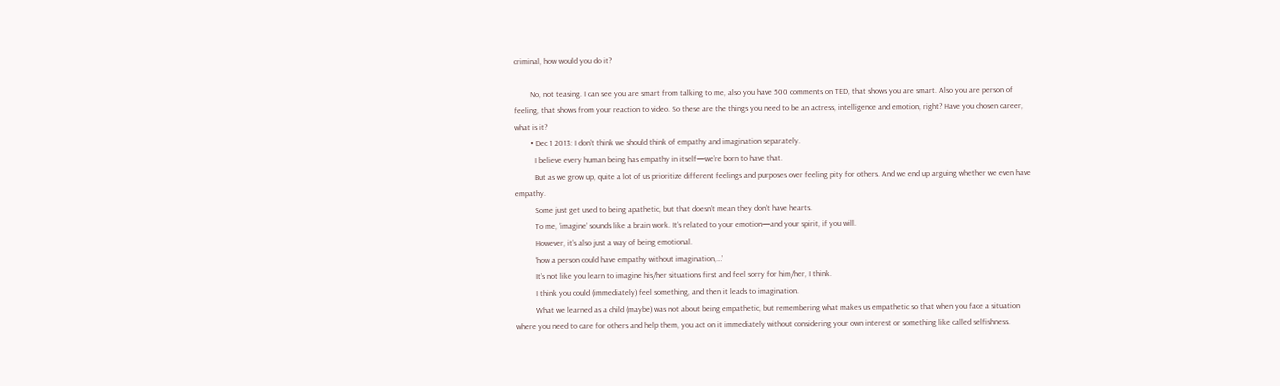criminal, how would you do it?

        No, not teasing. I can see you are smart from talking to me, also you have 500 comments on TED, that shows you are smart. Also you are person of feeling, that shows from your reaction to video. So these are the things you need to be an actress, intelligence and emotion, right? Have you chosen career, what is it?
        • Dec 1 2013: I don’t think we should think of empathy and imagination separately.
          I believe every human being has empathy in itself—we’re born to have that.
          But as we grow up, quite a lot of us prioritize different feelings and purposes over feeling pity for others. And we end up arguing whether we even have empathy.
          Some just get used to being apathetic, but that doesn’t mean they don’t have hearts.
          To me, ‘imagine’ sounds like a brain work. It’s related to your emotion—and your spirit, if you will.
          However, it’s also just a way of being emotional.
          ‘how a person could have empathy without imagination,…’
          It’s not like you learn to imagine his/her situations first and feel sorry for him/her, I think.
          I think you could (immediately) feel something, and then it leads to imagination.
          What we learned as a child (maybe) was not about being empathetic, but remembering what makes us empathetic so that when you face a situation where you need to care for others and help them, you act on it immediately without considering your own interest or something like called selfishness.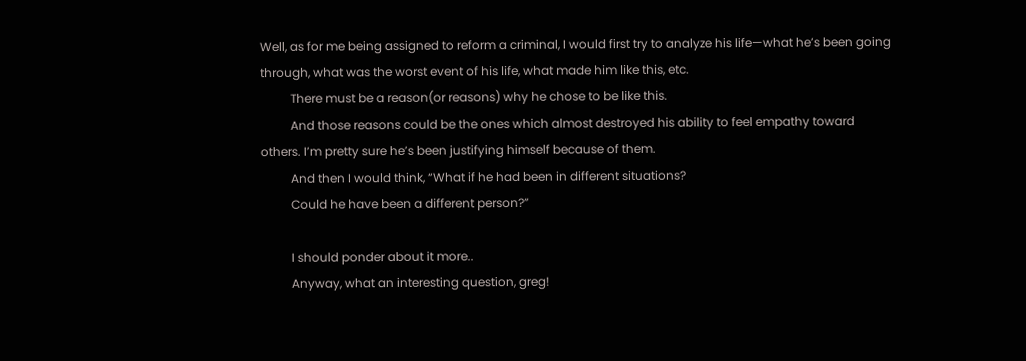Well, as for me being assigned to reform a criminal, I would first try to analyze his life—what he’s been going through, what was the worst event of his life, what made him like this, etc.
          There must be a reason(or reasons) why he chose to be like this.
          And those reasons could be the ones which almost destroyed his ability to feel empathy toward others. I’m pretty sure he’s been justifying himself because of them.
          And then I would think, “What if he had been in different situations?
          Could he have been a different person?”

          I should ponder about it more..
          Anyway, what an interesting question, greg!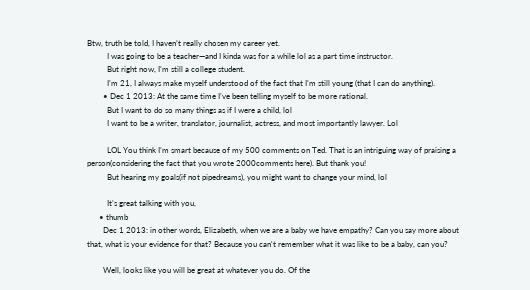Btw, truth be told, I haven’t really chosen my career yet.
          I was going to be a teacher—and I kinda was for a while lol as a part time instructor.
          But right now, I’m still a college student.
          I’m 21, I always make myself understood of the fact that I’m still young (that I can do anything).
        • Dec 1 2013: At the same time I’ve been telling myself to be more rational.
          But I want to do so many things as if I were a child, lol
          I want to be a writer, translator, journalist, actress, and most importantly lawyer. Lol

          LOL You think I’m smart because of my 500 comments on Ted. That is an intriguing way of praising a person(considering the fact that you wrote 2000comments here). But thank you!
          But hearing my goals(if not pipedreams), you might want to change your mind, lol

          It’s great talking with you,
      • thumb
        Dec 1 2013: in other words, Elizabeth, when we are a baby we have empathy? Can you say more about that, what is your evidence for that? Because you can't remember what it was like to be a baby, can you?

        Well, looks like you will be great at whatever you do. Of the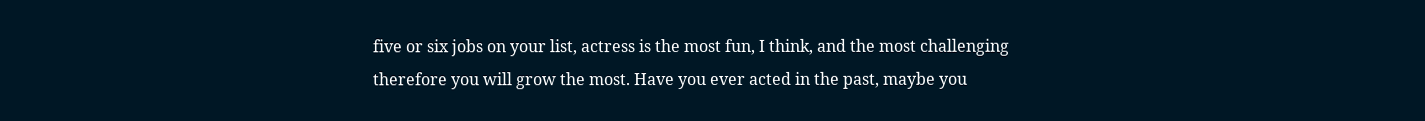five or six jobs on your list, actress is the most fun, I think, and the most challenging therefore you will grow the most. Have you ever acted in the past, maybe you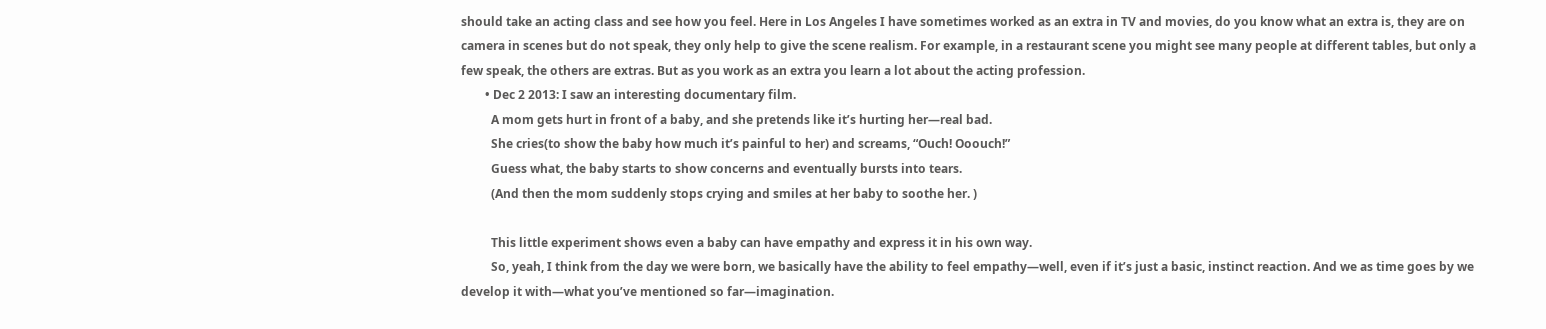should take an acting class and see how you feel. Here in Los Angeles I have sometimes worked as an extra in TV and movies, do you know what an extra is, they are on camera in scenes but do not speak, they only help to give the scene realism. For example, in a restaurant scene you might see many people at different tables, but only a few speak, the others are extras. But as you work as an extra you learn a lot about the acting profession.
        • Dec 2 2013: I saw an interesting documentary film.
          A mom gets hurt in front of a baby, and she pretends like it’s hurting her—real bad.
          She cries(to show the baby how much it’s painful to her) and screams, “Ouch! Ooouch!”
          Guess what, the baby starts to show concerns and eventually bursts into tears.
          (And then the mom suddenly stops crying and smiles at her baby to soothe her. )

          This little experiment shows even a baby can have empathy and express it in his own way.
          So, yeah, I think from the day we were born, we basically have the ability to feel empathy—well, even if it’s just a basic, instinct reaction. And we as time goes by we develop it with—what you’ve mentioned so far—imagination.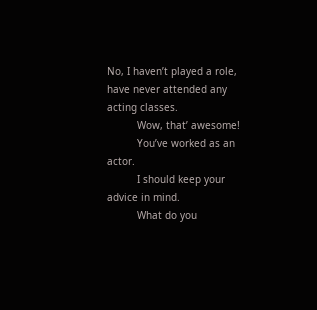No, I haven’t played a role, have never attended any acting classes.
          Wow, that’ awesome!
          You’ve worked as an actor.
          I should keep your advice in mind.
          What do you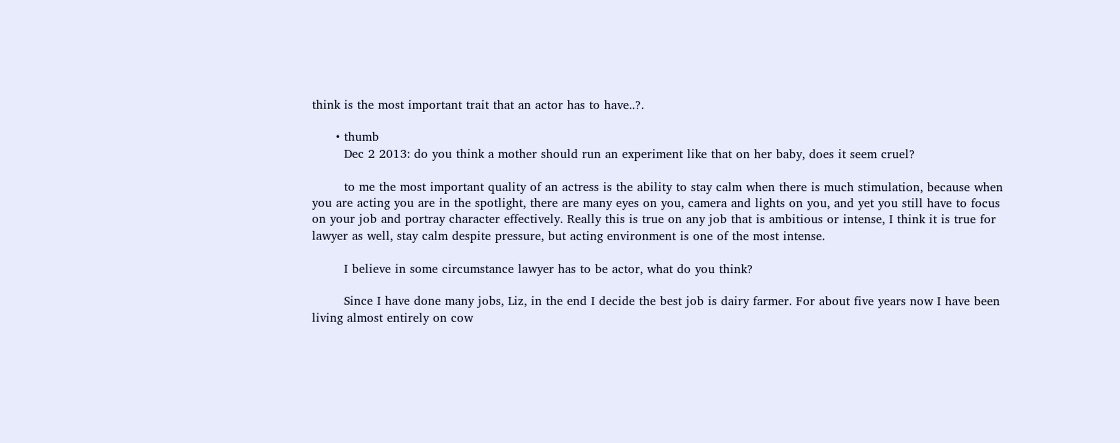think is the most important trait that an actor has to have..?.

      • thumb
        Dec 2 2013: do you think a mother should run an experiment like that on her baby, does it seem cruel?

        to me the most important quality of an actress is the ability to stay calm when there is much stimulation, because when you are acting you are in the spotlight, there are many eyes on you, camera and lights on you, and yet you still have to focus on your job and portray character effectively. Really this is true on any job that is ambitious or intense, I think it is true for lawyer as well, stay calm despite pressure, but acting environment is one of the most intense.

        I believe in some circumstance lawyer has to be actor, what do you think?

        Since I have done many jobs, Liz, in the end I decide the best job is dairy farmer. For about five years now I have been living almost entirely on cow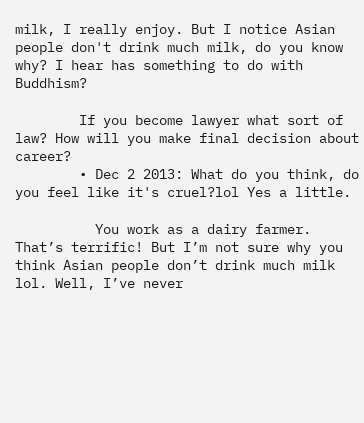milk, I really enjoy. But I notice Asian people don't drink much milk, do you know why? I hear has something to do with Buddhism?

        If you become lawyer what sort of law? How will you make final decision about career?
        • Dec 2 2013: What do you think, do you feel like it's cruel?lol Yes a little.

          You work as a dairy farmer. That’s terrific! But I’m not sure why you think Asian people don’t drink much milk lol. Well, I’ve never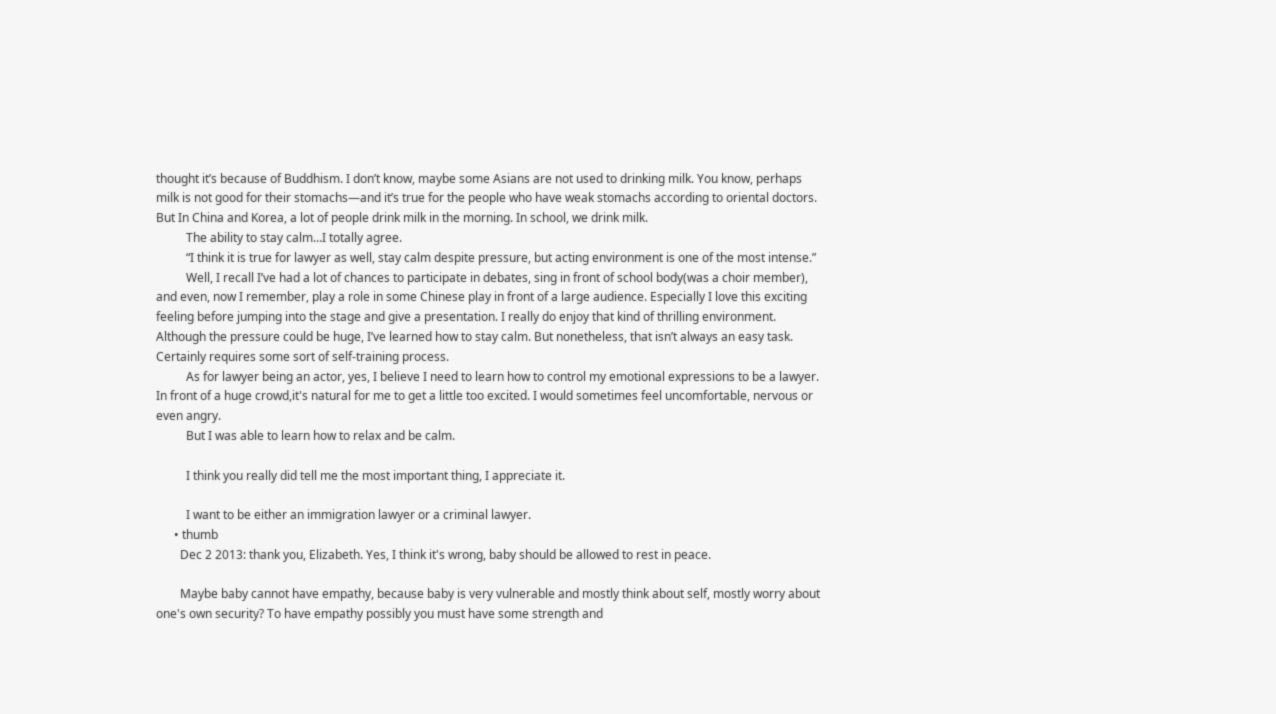thought it’s because of Buddhism. I don’t know, maybe some Asians are not used to drinking milk. You know, perhaps milk is not good for their stomachs—and it’s true for the people who have weak stomachs according to oriental doctors. But In China and Korea, a lot of people drink milk in the morning. In school, we drink milk.
          The ability to stay calm…I totally agree.
          “I think it is true for lawyer as well, stay calm despite pressure, but acting environment is one of the most intense.”
          Well, I recall I’ve had a lot of chances to participate in debates, sing in front of school body(was a choir member), and even, now I remember, play a role in some Chinese play in front of a large audience. Especially I love this exciting feeling before jumping into the stage and give a presentation. I really do enjoy that kind of thrilling environment. Although the pressure could be huge, I’ve learned how to stay calm. But nonetheless, that isn’t always an easy task. Certainly requires some sort of self-training process.
          As for lawyer being an actor, yes, I believe I need to learn how to control my emotional expressions to be a lawyer. In front of a huge crowd,it's natural for me to get a little too excited. I would sometimes feel uncomfortable, nervous or even angry.
          But I was able to learn how to relax and be calm.

          I think you really did tell me the most important thing, I appreciate it.

          I want to be either an immigration lawyer or a criminal lawyer.
      • thumb
        Dec 2 2013: thank you, Elizabeth. Yes, I think it's wrong, baby should be allowed to rest in peace.

        Maybe baby cannot have empathy, because baby is very vulnerable and mostly think about self, mostly worry about one's own security? To have empathy possibly you must have some strength and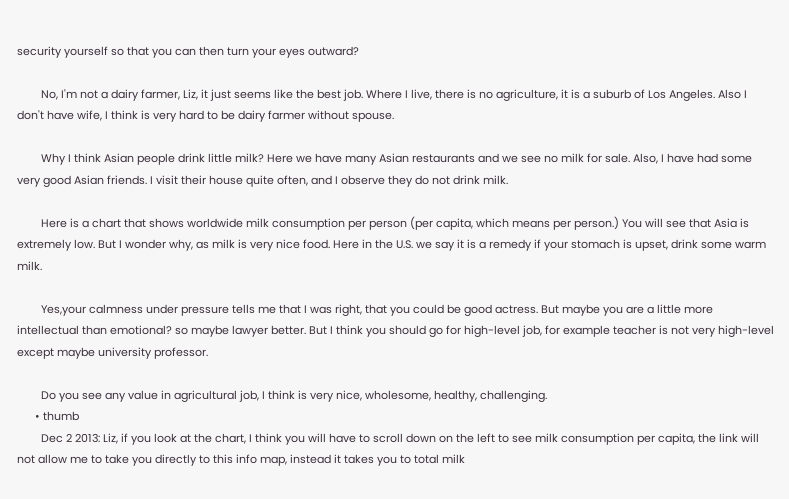security yourself so that you can then turn your eyes outward?

        No, I'm not a dairy farmer, Liz, it just seems like the best job. Where I live, there is no agriculture, it is a suburb of Los Angeles. Also I don't have wife, I think is very hard to be dairy farmer without spouse.

        Why I think Asian people drink little milk? Here we have many Asian restaurants and we see no milk for sale. Also, I have had some very good Asian friends. I visit their house quite often, and I observe they do not drink milk.

        Here is a chart that shows worldwide milk consumption per person (per capita, which means per person.) You will see that Asia is extremely low. But I wonder why, as milk is very nice food. Here in the U.S. we say it is a remedy if your stomach is upset, drink some warm milk.

        Yes,your calmness under pressure tells me that I was right, that you could be good actress. But maybe you are a little more intellectual than emotional? so maybe lawyer better. But I think you should go for high-level job, for example teacher is not very high-level except maybe university professor.

        Do you see any value in agricultural job, I think is very nice, wholesome, healthy, challenging.
      • thumb
        Dec 2 2013: Liz, if you look at the chart, I think you will have to scroll down on the left to see milk consumption per capita, the link will not allow me to take you directly to this info map, instead it takes you to total milk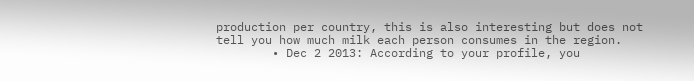production per country, this is also interesting but does not tell you how much milk each person consumes in the region.
        • Dec 2 2013: According to your profile, you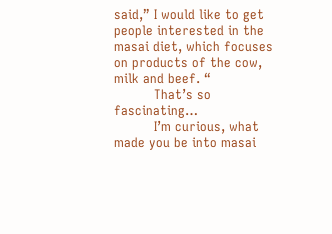said,” I would like to get people interested in the masai diet, which focuses on products of the cow, milk and beef. “
          That’s so fascinating…
          I’m curious, what made you be into masai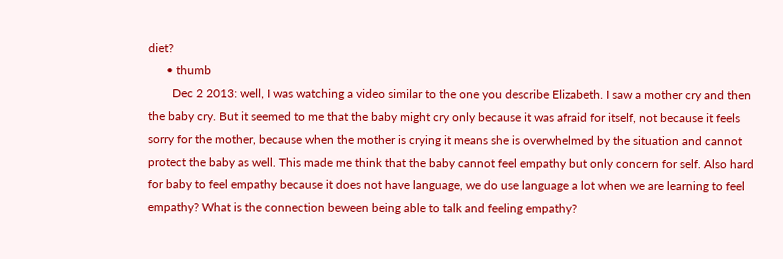diet?
      • thumb
        Dec 2 2013: well, I was watching a video similar to the one you describe Elizabeth. I saw a mother cry and then the baby cry. But it seemed to me that the baby might cry only because it was afraid for itself, not because it feels sorry for the mother, because when the mother is crying it means she is overwhelmed by the situation and cannot protect the baby as well. This made me think that the baby cannot feel empathy but only concern for self. Also hard for baby to feel empathy because it does not have language, we do use language a lot when we are learning to feel empathy? What is the connection beween being able to talk and feeling empathy?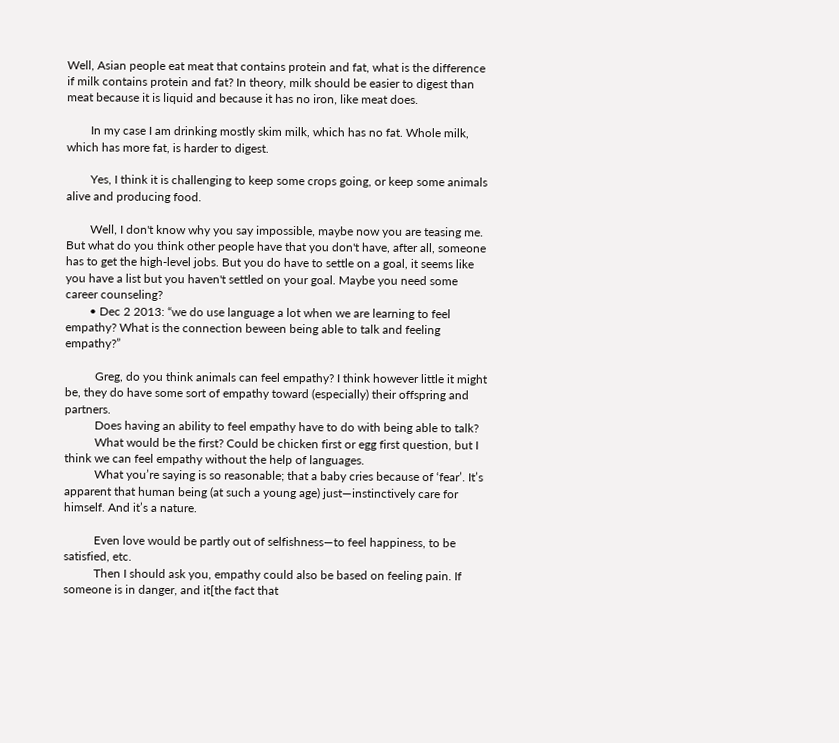Well, Asian people eat meat that contains protein and fat, what is the difference if milk contains protein and fat? In theory, milk should be easier to digest than meat because it is liquid and because it has no iron, like meat does.

        In my case I am drinking mostly skim milk, which has no fat. Whole milk, which has more fat, is harder to digest.

        Yes, I think it is challenging to keep some crops going, or keep some animals alive and producing food.

        Well, I don't know why you say impossible, maybe now you are teasing me. But what do you think other people have that you don't have, after all, someone has to get the high-level jobs. But you do have to settle on a goal, it seems like you have a list but you haven't settled on your goal. Maybe you need some career counseling?
        • Dec 2 2013: “we do use language a lot when we are learning to feel empathy? What is the connection beween being able to talk and feeling empathy?”

          Greg, do you think animals can feel empathy? I think however little it might be, they do have some sort of empathy toward (especially) their offspring and partners.
          Does having an ability to feel empathy have to do with being able to talk?
          What would be the first? Could be chicken first or egg first question, but I think we can feel empathy without the help of languages.
          What you’re saying is so reasonable; that a baby cries because of ‘fear’. It’s apparent that human being (at such a young age) just—instinctively care for himself. And it’s a nature.

          Even love would be partly out of selfishness—to feel happiness, to be satisfied, etc.
          Then I should ask you, empathy could also be based on feeling pain. If someone is in danger, and it[the fact that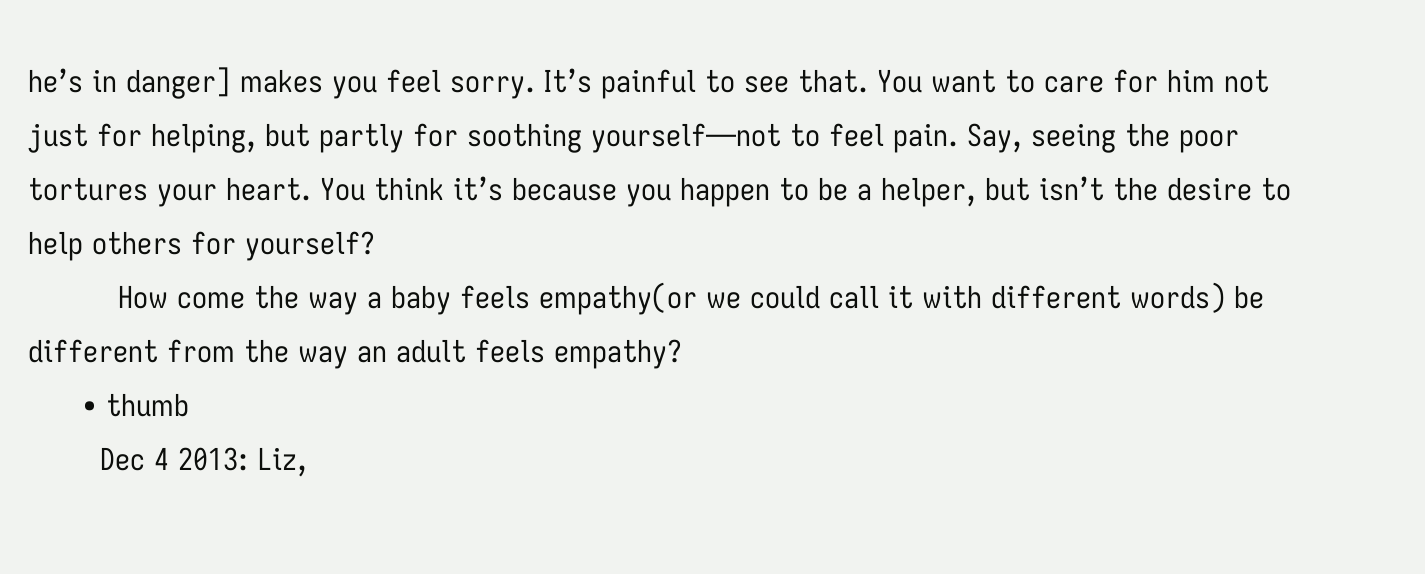he’s in danger] makes you feel sorry. It’s painful to see that. You want to care for him not just for helping, but partly for soothing yourself—not to feel pain. Say, seeing the poor tortures your heart. You think it’s because you happen to be a helper, but isn’t the desire to help others for yourself?
          How come the way a baby feels empathy(or we could call it with different words) be different from the way an adult feels empathy?
      • thumb
        Dec 4 2013: Liz,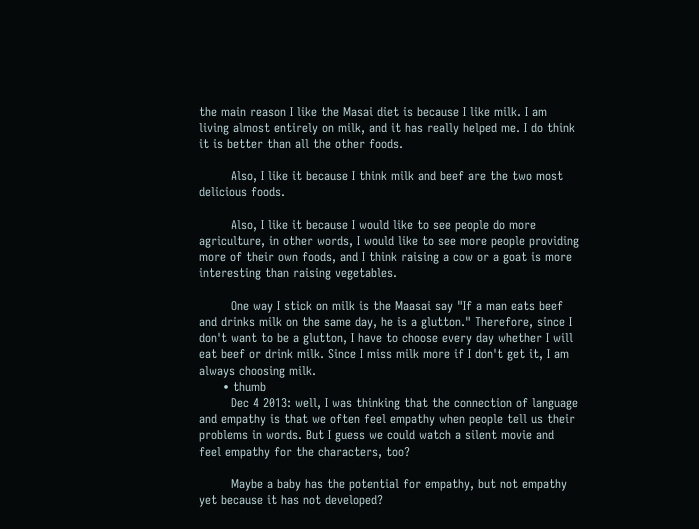the main reason I like the Masai diet is because I like milk. I am living almost entirely on milk, and it has really helped me. I do think it is better than all the other foods.

        Also, I like it because I think milk and beef are the two most delicious foods.

        Also, I like it because I would like to see people do more agriculture, in other words, I would like to see more people providing more of their own foods, and I think raising a cow or a goat is more interesting than raising vegetables.

        One way I stick on milk is the Maasai say "If a man eats beef and drinks milk on the same day, he is a glutton." Therefore, since I don't want to be a glutton, I have to choose every day whether I will eat beef or drink milk. Since I miss milk more if I don't get it, I am always choosing milk.
      • thumb
        Dec 4 2013: well, I was thinking that the connection of language and empathy is that we often feel empathy when people tell us their problems in words. But I guess we could watch a silent movie and feel empathy for the characters, too?

        Maybe a baby has the potential for empathy, but not empathy yet because it has not developed?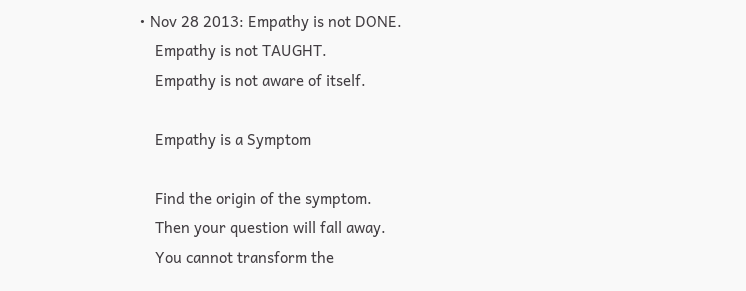• Nov 28 2013: Empathy is not DONE.
    Empathy is not TAUGHT.
    Empathy is not aware of itself.

    Empathy is a Symptom

    Find the origin of the symptom.
    Then your question will fall away.
    You cannot transform the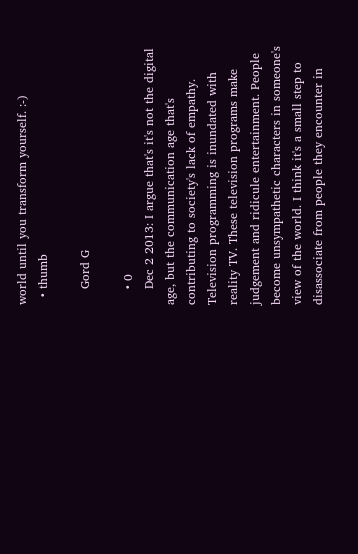world until you transform yourself. :-)
  • thumb

    Gord G

    • 0
    Dec 2 2013: I argue that's it's not the digital age, but the communication age that's contributing to society's lack of empathy. Television programming is inundated with reality TV. These television programs make judgement and ridicule entertainment. People become unsympathetic characters in someone's view of the world. I think it's a small step to disassociate from people they encounter in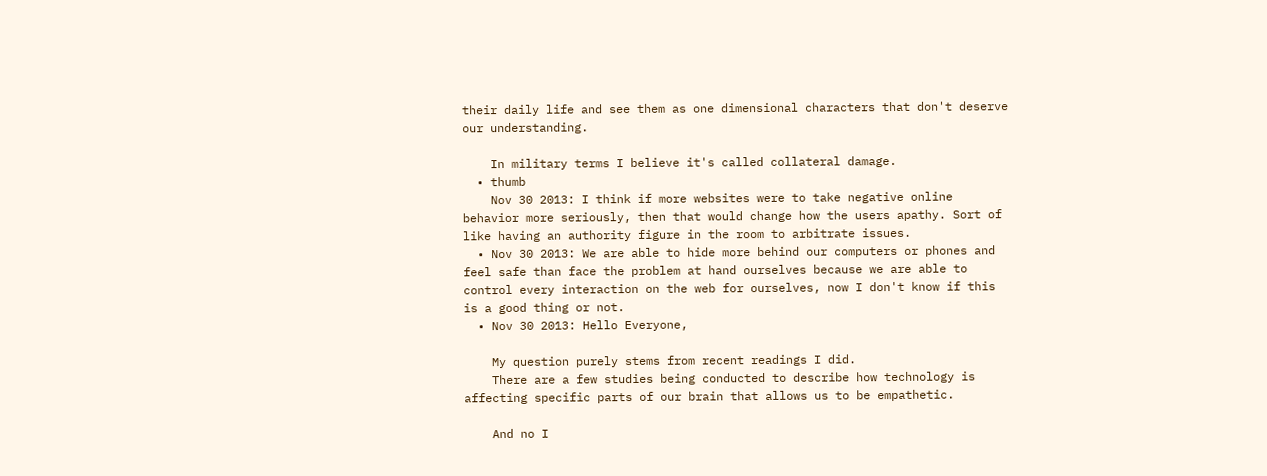their daily life and see them as one dimensional characters that don't deserve our understanding.

    In military terms I believe it's called collateral damage.
  • thumb
    Nov 30 2013: I think if more websites were to take negative online behavior more seriously, then that would change how the users apathy. Sort of like having an authority figure in the room to arbitrate issues.
  • Nov 30 2013: We are able to hide more behind our computers or phones and feel safe than face the problem at hand ourselves because we are able to control every interaction on the web for ourselves, now I don't know if this is a good thing or not.
  • Nov 30 2013: Hello Everyone,

    My question purely stems from recent readings I did.
    There are a few studies being conducted to describe how technology is affecting specific parts of our brain that allows us to be empathetic.

    And no I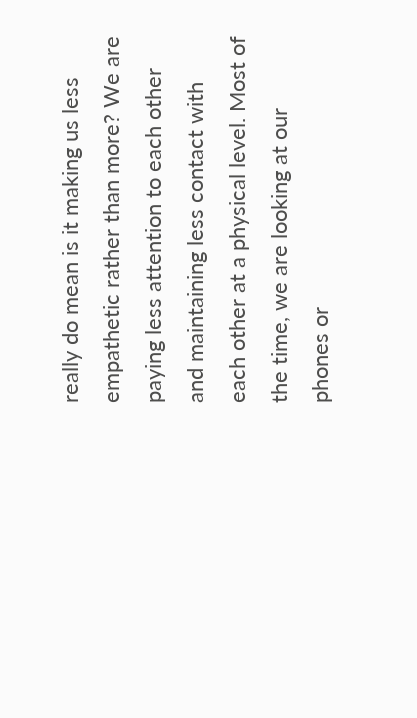really do mean is it making us less empathetic rather than more? We are paying less attention to each other and maintaining less contact with each other at a physical level. Most of the time, we are looking at our phones or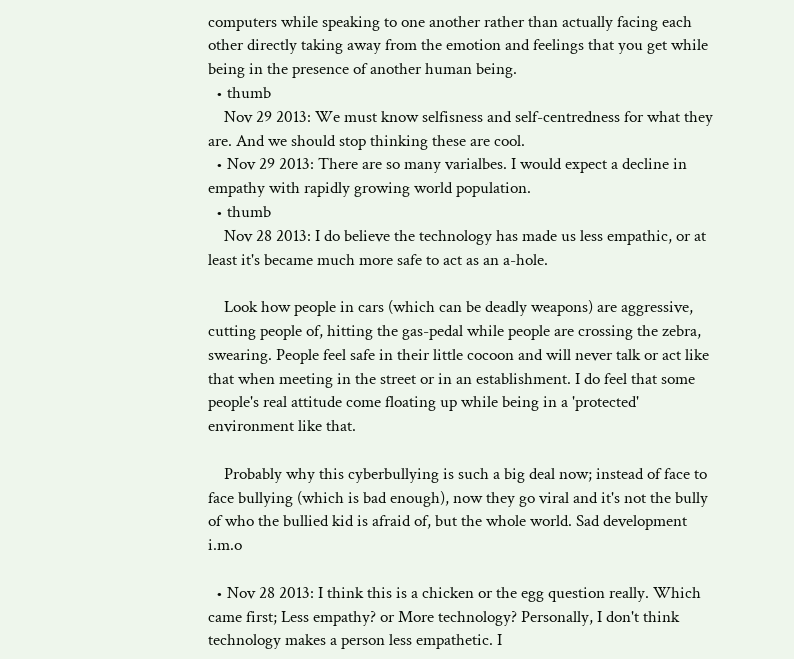computers while speaking to one another rather than actually facing each other directly taking away from the emotion and feelings that you get while being in the presence of another human being.
  • thumb
    Nov 29 2013: We must know selfisness and self-centredness for what they are. And we should stop thinking these are cool.
  • Nov 29 2013: There are so many varialbes. I would expect a decline in empathy with rapidly growing world population.
  • thumb
    Nov 28 2013: I do believe the technology has made us less empathic, or at least it's became much more safe to act as an a-hole.

    Look how people in cars (which can be deadly weapons) are aggressive, cutting people of, hitting the gas-pedal while people are crossing the zebra, swearing. People feel safe in their little cocoon and will never talk or act like that when meeting in the street or in an establishment. I do feel that some people's real attitude come floating up while being in a 'protected' environment like that.

    Probably why this cyberbullying is such a big deal now; instead of face to face bullying (which is bad enough), now they go viral and it's not the bully of who the bullied kid is afraid of, but the whole world. Sad development i.m.o

  • Nov 28 2013: I think this is a chicken or the egg question really. Which came first; Less empathy? or More technology? Personally, I don't think technology makes a person less empathetic. I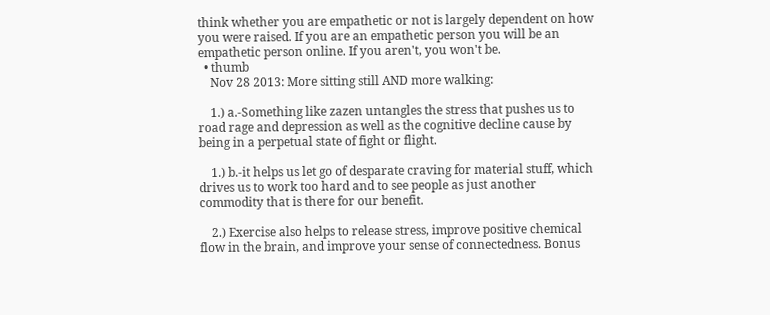think whether you are empathetic or not is largely dependent on how you were raised. If you are an empathetic person you will be an empathetic person online. If you aren't, you won't be.
  • thumb
    Nov 28 2013: More sitting still AND more walking:

    1.) a.-Something like zazen untangles the stress that pushes us to road rage and depression as well as the cognitive decline cause by being in a perpetual state of fight or flight.

    1.) b.-it helps us let go of desparate craving for material stuff, which drives us to work too hard and to see people as just another commodity that is there for our benefit.

    2.) Exercise also helps to release stress, improve positive chemical flow in the brain, and improve your sense of connectedness. Bonus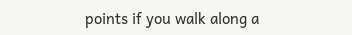points if you walk along a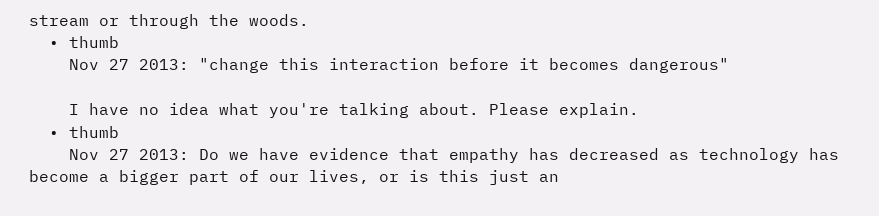stream or through the woods.
  • thumb
    Nov 27 2013: "change this interaction before it becomes dangerous"

    I have no idea what you're talking about. Please explain.
  • thumb
    Nov 27 2013: Do we have evidence that empathy has decreased as technology has become a bigger part of our lives, or is this just an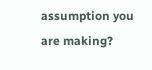assumption you are making?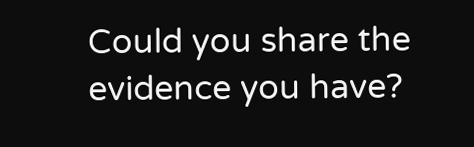Could you share the evidence you have?